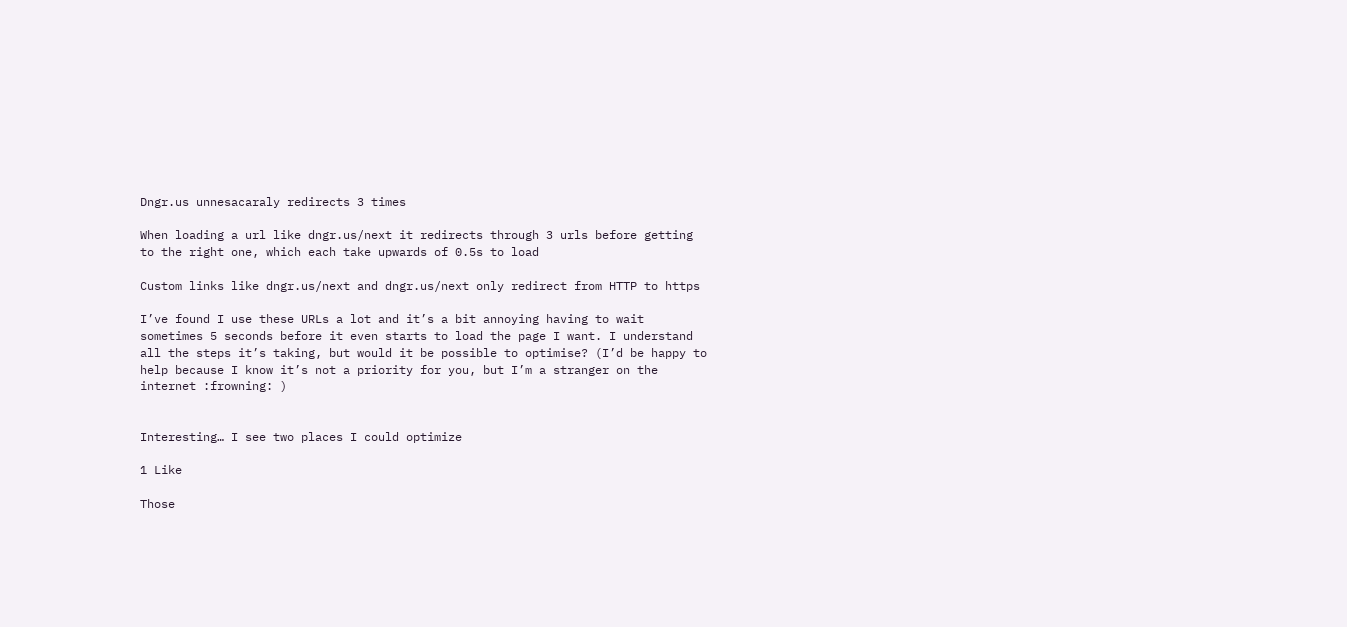Dngr.us unnesacaraly redirects 3 times

When loading a url like dngr.us/next it redirects through 3 urls before getting to the right one, which each take upwards of 0.5s to load

Custom links like dngr.us/next and dngr.us/next only redirect from HTTP to https

I’ve found I use these URLs a lot and it’s a bit annoying having to wait sometimes 5 seconds before it even starts to load the page I want. I understand all the steps it’s taking, but would it be possible to optimise? (I’d be happy to help because I know it’s not a priority for you, but I’m a stranger on the internet :frowning: )


Interesting… I see two places I could optimize

1 Like

Those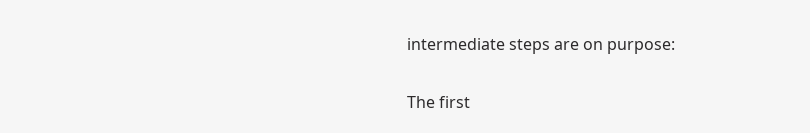intermediate steps are on purpose:

The first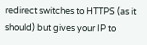redirect switches to HTTPS (as it should) but gives your IP to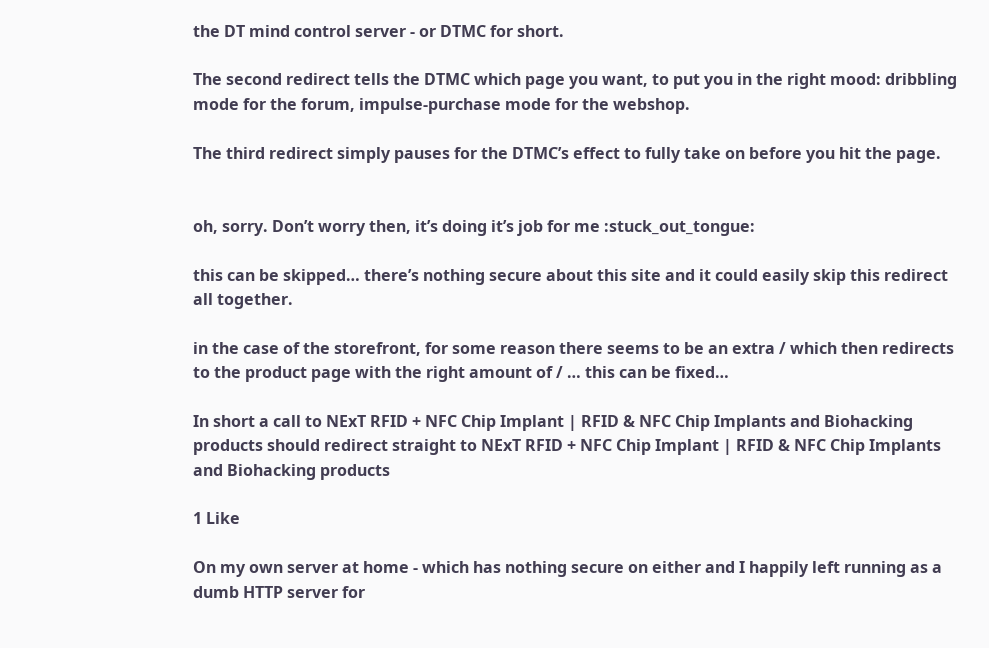the DT mind control server - or DTMC for short.

The second redirect tells the DTMC which page you want, to put you in the right mood: dribbling mode for the forum, impulse-purchase mode for the webshop.

The third redirect simply pauses for the DTMC’s effect to fully take on before you hit the page.


oh, sorry. Don’t worry then, it’s doing it’s job for me :stuck_out_tongue:

this can be skipped… there’s nothing secure about this site and it could easily skip this redirect all together.

in the case of the storefront, for some reason there seems to be an extra / which then redirects to the product page with the right amount of / … this can be fixed…

In short a call to NExT RFID + NFC Chip Implant | RFID & NFC Chip Implants and Biohacking products should redirect straight to NExT RFID + NFC Chip Implant | RFID & NFC Chip Implants and Biohacking products

1 Like

On my own server at home - which has nothing secure on either and I happily left running as a dumb HTTP server for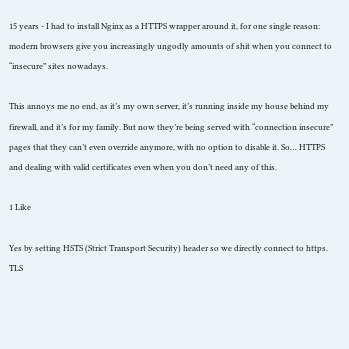15 years - I had to install Nginx as a HTTPS wrapper around it, for one single reason: modern browsers give you increasingly ungodly amounts of shit when you connect to “insecure” sites nowadays.

This annoys me no end, as it’s my own server, it’s running inside my house behind my firewall, and it’s for my family. But now they’re being served with “connection insecure” pages that they can’t even override anymore, with no option to disable it. So… HTTPS and dealing with valid certificates even when you don’t need any of this.

1 Like

Yes by setting HSTS (Strict Transport Security) header so we directly connect to https. TLS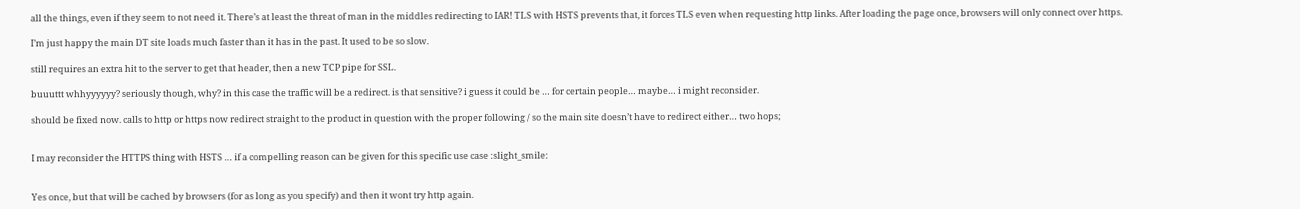all the things, even if they seem to not need it. There’s at least the threat of man in the middles redirecting to IAR! TLS with HSTS prevents that, it forces TLS even when requesting http links. After loading the page once, browsers will only connect over https.

I’m just happy the main DT site loads much faster than it has in the past. It used to be so slow.

still requires an extra hit to the server to get that header, then a new TCP pipe for SSL.

buuuttt whhyyyyyy? seriously though, why? in this case the traffic will be a redirect. is that sensitive? i guess it could be … for certain people… maybe… i might reconsider.

should be fixed now. calls to http or https now redirect straight to the product in question with the proper following / so the main site doesn’t have to redirect either… two hops;


I may reconsider the HTTPS thing with HSTS … if a compelling reason can be given for this specific use case :slight_smile:


Yes once, but that will be cached by browsers (for as long as you specify) and then it wont try http again.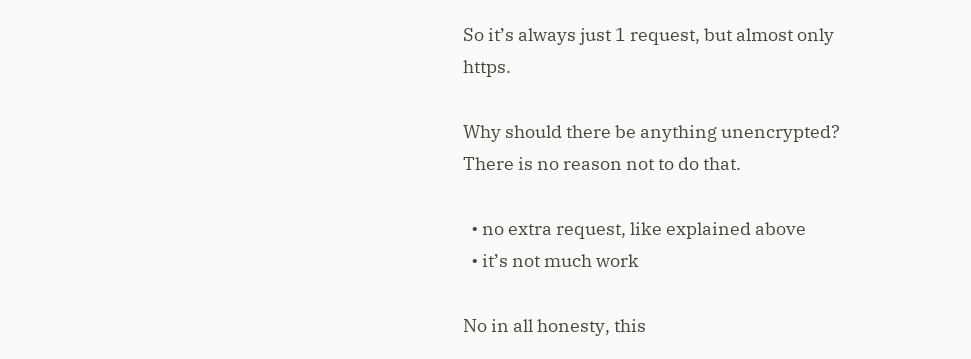So it’s always just 1 request, but almost only https.

Why should there be anything unencrypted?
There is no reason not to do that.

  • no extra request, like explained above
  • it’s not much work

No in all honesty, this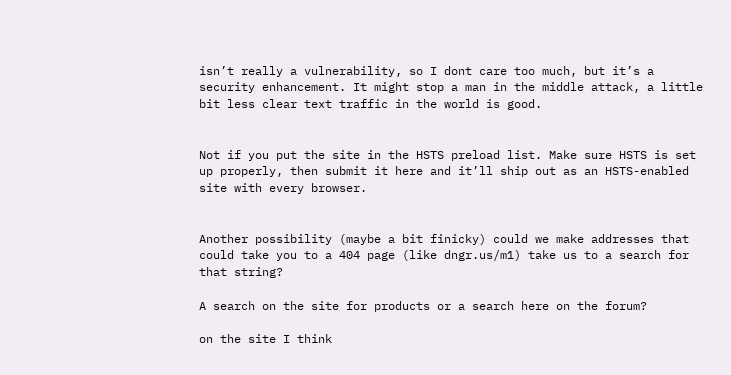isn’t really a vulnerability, so I dont care too much, but it’s a security enhancement. It might stop a man in the middle attack, a little bit less clear text traffic in the world is good.


Not if you put the site in the HSTS preload list. Make sure HSTS is set up properly, then submit it here and it’ll ship out as an HSTS-enabled site with every browser.


Another possibility (maybe a bit finicky) could we make addresses that could take you to a 404 page (like dngr.us/m1) take us to a search for that string?

A search on the site for products or a search here on the forum?

on the site I think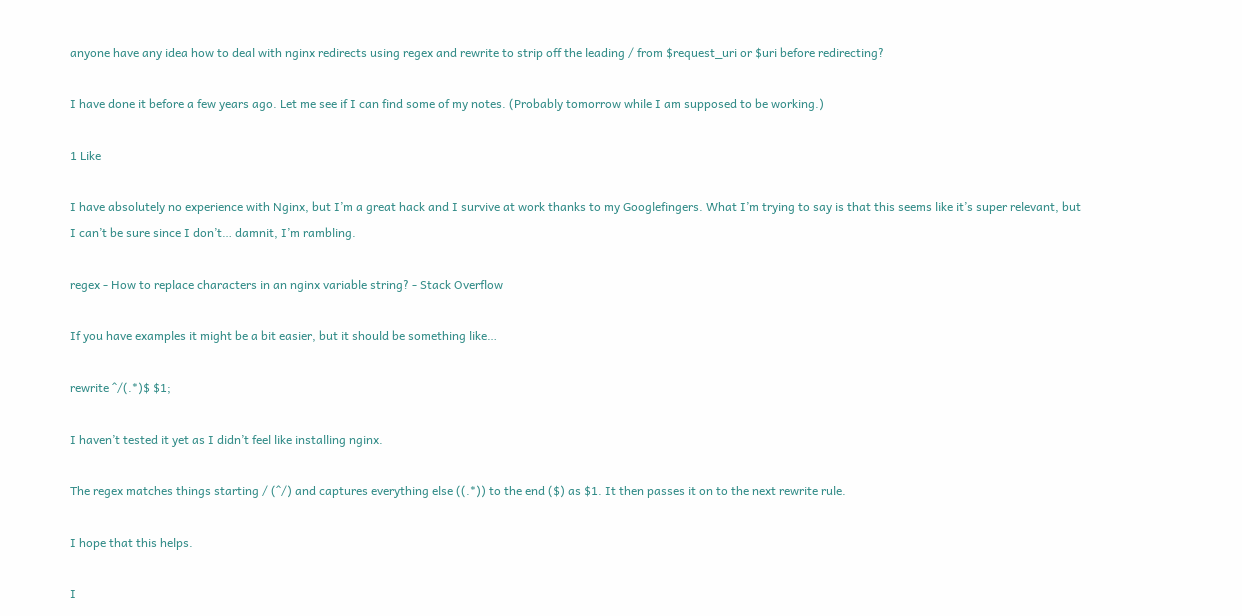anyone have any idea how to deal with nginx redirects using regex and rewrite to strip off the leading / from $request_uri or $uri before redirecting?

I have done it before a few years ago. Let me see if I can find some of my notes. (Probably tomorrow while I am supposed to be working.)

1 Like

I have absolutely no experience with Nginx, but I’m a great hack and I survive at work thanks to my Googlefingers. What I’m trying to say is that this seems like it’s super relevant, but I can’t be sure since I don’t… damnit, I’m rambling.

regex - How to replace characters in an nginx variable string? - Stack Overflow

If you have examples it might be a bit easier, but it should be something like…

rewrite ^/(.*)$ $1;

I haven’t tested it yet as I didn’t feel like installing nginx.

The regex matches things starting / (^/) and captures everything else ((.*)) to the end ($) as $1. It then passes it on to the next rewrite rule.

I hope that this helps.

I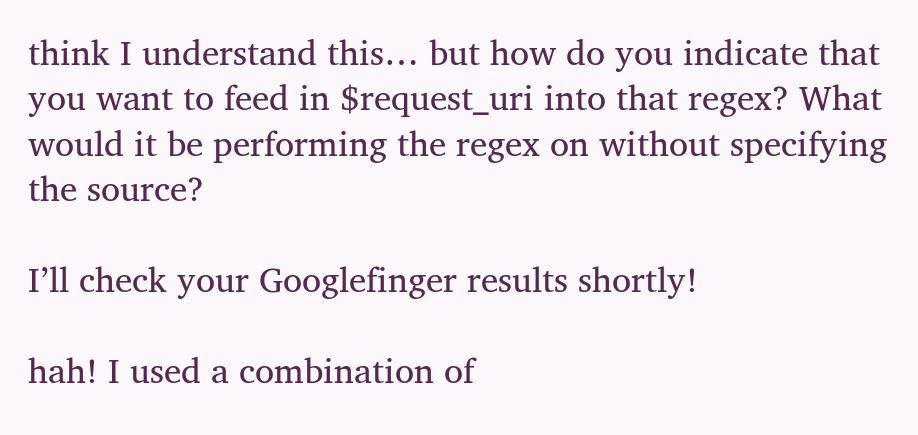think I understand this… but how do you indicate that you want to feed in $request_uri into that regex? What would it be performing the regex on without specifying the source?

I’ll check your Googlefinger results shortly!

hah! I used a combination of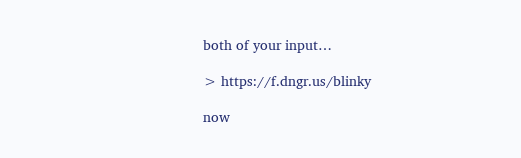both of your input…

> https://f.dngr.us/blinky

now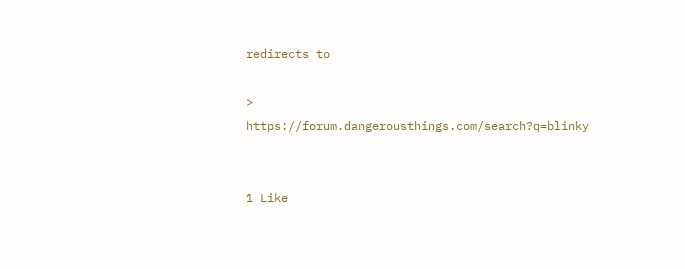redirects to

> https://forum.dangerousthings.com/search?q=blinky


1 Like